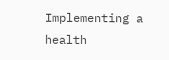Implementing a health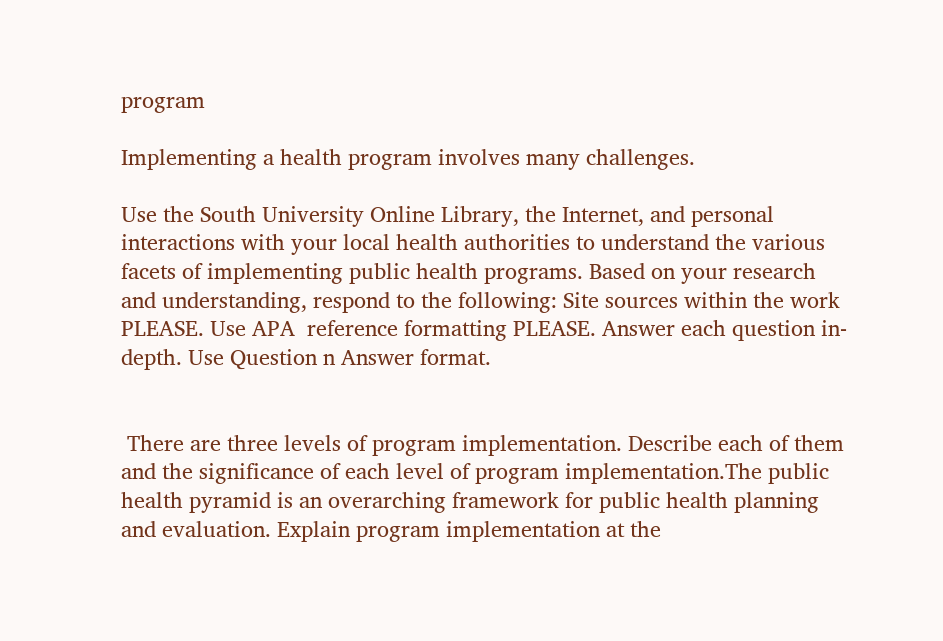program

Implementing a health program involves many challenges.

Use the South University Online Library, the Internet, and personal interactions with your local health authorities to understand the various facets of implementing public health programs. Based on your research and understanding, respond to the following: Site sources within the work PLEASE. Use APA  reference formatting PLEASE. Answer each question in-depth. Use Question n Answer format.


 There are three levels of program implementation. Describe each of them and the significance of each level of program implementation.The public health pyramid is an overarching framework for public health planning and evaluation. Explain program implementation at the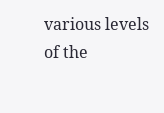various levels of the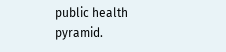public health pyramid.